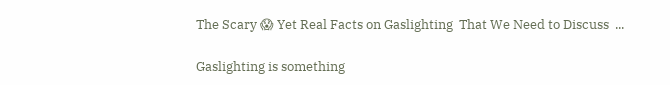The Scary 😱 Yet Real Facts on Gaslighting  That We Need to Discuss  ...

Gaslighting is something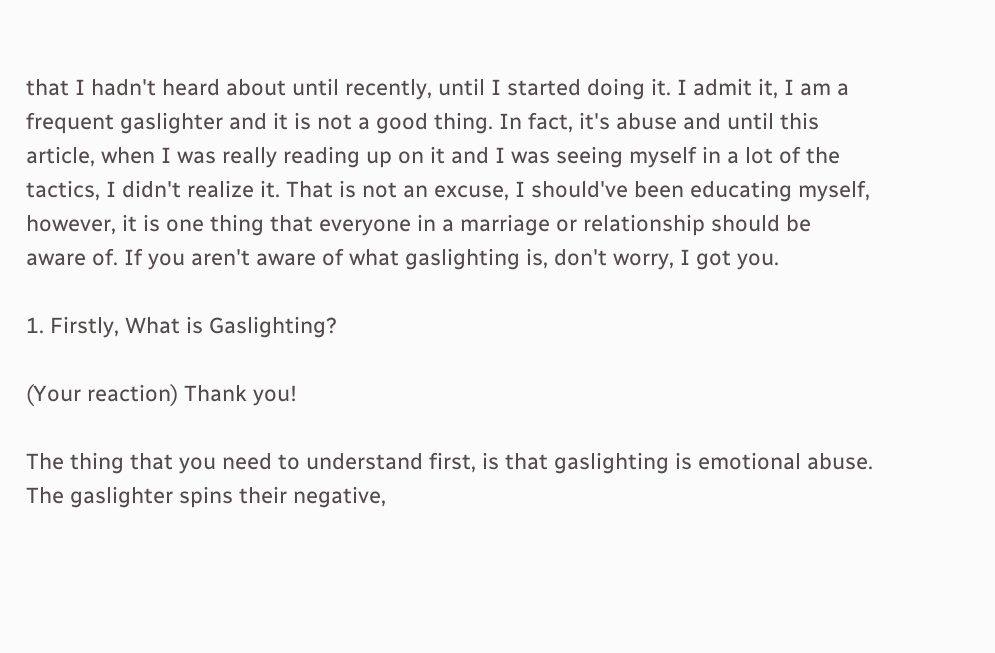that I hadn't heard about until recently, until I started doing it. I admit it, I am a frequent gaslighter and it is not a good thing. In fact, it's abuse and until this article, when I was really reading up on it and I was seeing myself in a lot of the tactics, I didn't realize it. That is not an excuse, I should've been educating myself, however, it is one thing that everyone in a marriage or relationship should be aware of. If you aren't aware of what gaslighting is, don't worry, I got you.

1. Firstly, What is Gaslighting?

(Your reaction) Thank you!

The thing that you need to understand first, is that gaslighting is emotional abuse. The gaslighter spins their negative,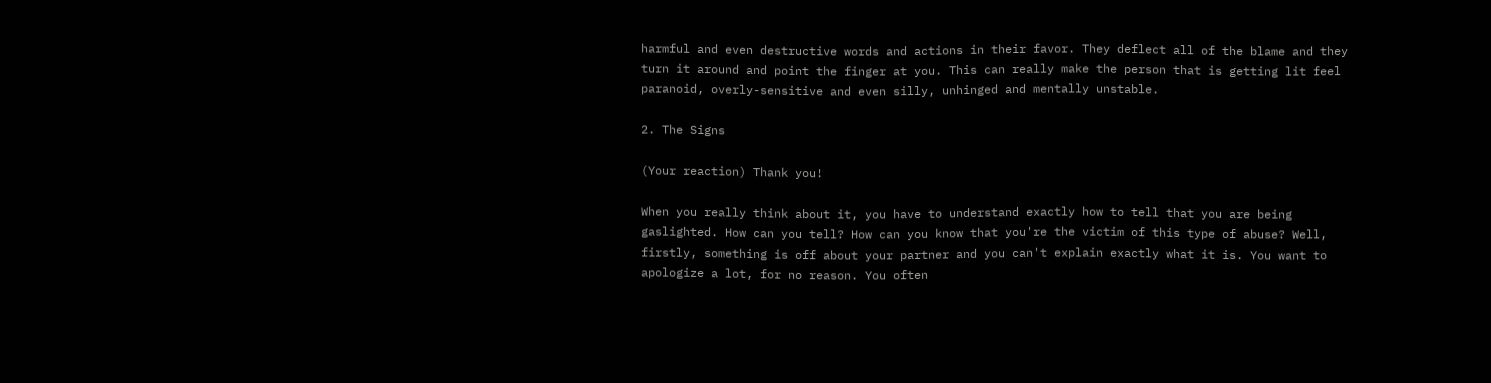harmful and even destructive words and actions in their favor. They deflect all of the blame and they turn it around and point the finger at you. This can really make the person that is getting lit feel paranoid, overly-sensitive and even silly, unhinged and mentally unstable.

2. The Signs

(Your reaction) Thank you!

When you really think about it, you have to understand exactly how to tell that you are being gaslighted. How can you tell? How can you know that you're the victim of this type of abuse? Well, firstly, something is off about your partner and you can't explain exactly what it is. You want to apologize a lot, for no reason. You often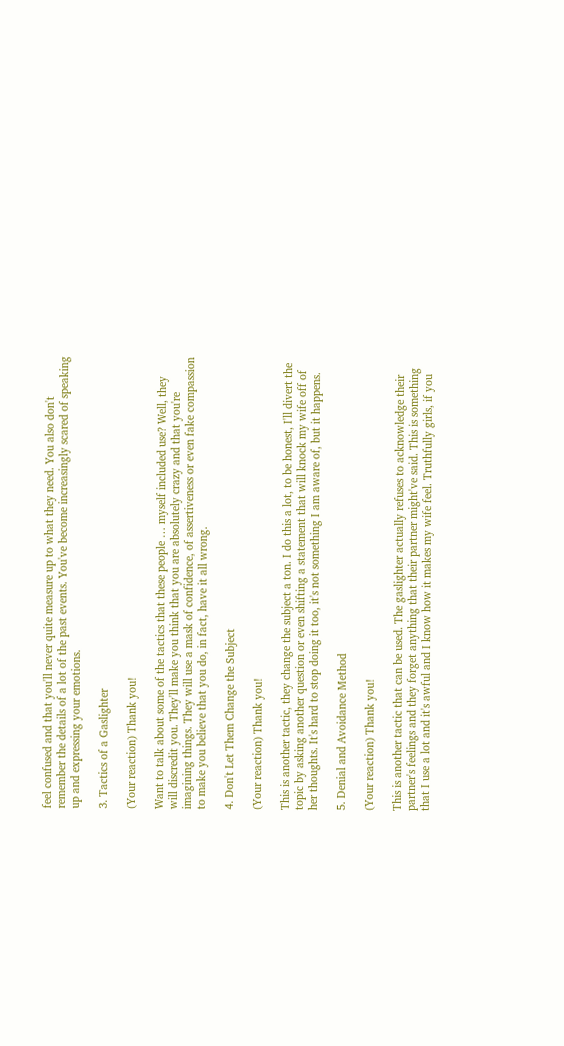feel confused and that you'll never quite measure up to what they need. You also don't remember the details of a lot of the past events. You've become increasingly scared of speaking up and expressing your emotions.

3. Tactics of a Gaslighter

(Your reaction) Thank you!

Want to talk about some of the tactics that these people … myself included use? Well, they will discredit you. They'll make you think that you are absolutely crazy and that you're imagining things. They will use a mask of confidence, of assertiveness or even fake compassion to make you believe that you do, in fact, have it all wrong.

4. Don't Let Them Change the Subject

(Your reaction) Thank you!

This is another tactic, they change the subject a ton. I do this a lot, to be honest, I'll divert the topic by asking another question or even shifting a statement that will knock my wife off of her thoughts. It's hard to stop doing it too, it's not something I am aware of, but it happens.

5. Denial and Avoidance Method

(Your reaction) Thank you!

This is another tactic that can be used. The gaslighter actually refuses to acknowledge their partner's feelings and they forget anything that their partner might've said. This is something that I use a lot and it's awful and I know how it makes my wife feel. Truthfully girls, if you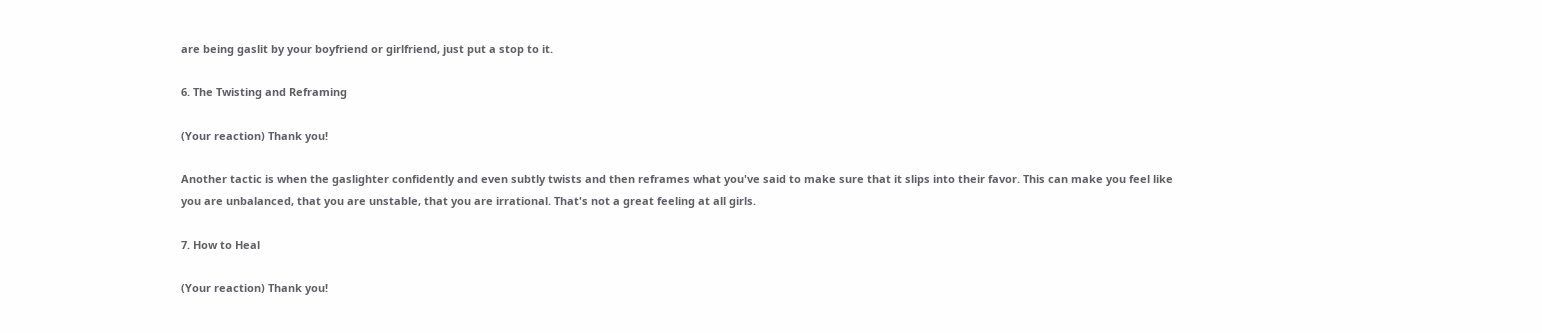are being gaslit by your boyfriend or girlfriend, just put a stop to it.

6. The Twisting and Reframing

(Your reaction) Thank you!

Another tactic is when the gaslighter confidently and even subtly twists and then reframes what you've said to make sure that it slips into their favor. This can make you feel like you are unbalanced, that you are unstable, that you are irrational. That's not a great feeling at all girls.

7. How to Heal

(Your reaction) Thank you!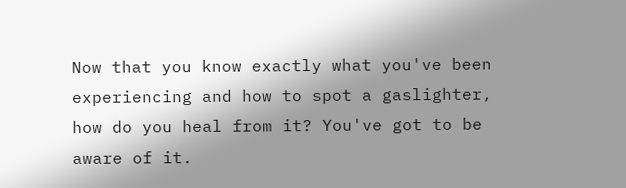Now that you know exactly what you've been experiencing and how to spot a gaslighter, how do you heal from it? You've got to be aware of it.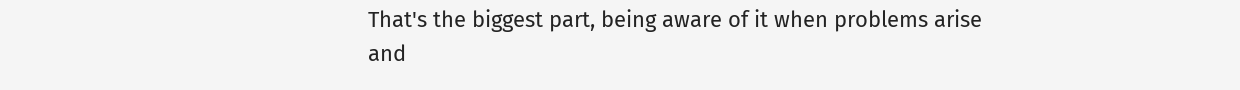That's the biggest part, being aware of it when problems arise and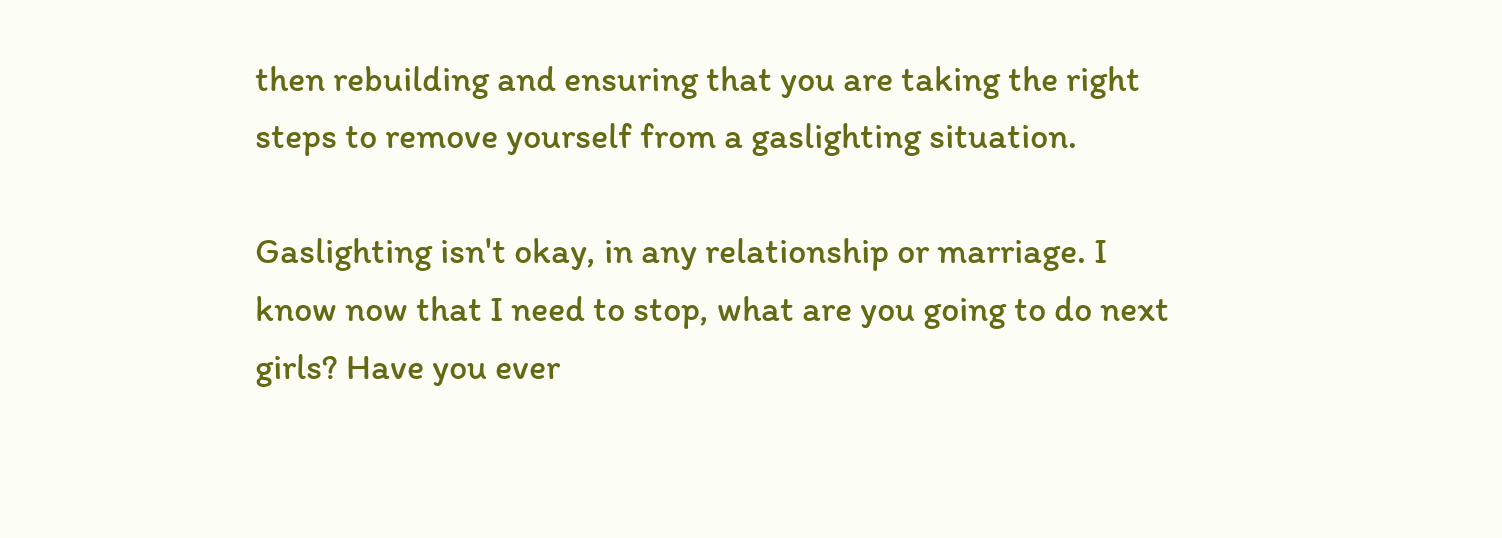then rebuilding and ensuring that you are taking the right steps to remove yourself from a gaslighting situation.

Gaslighting isn't okay, in any relationship or marriage. I know now that I need to stop, what are you going to do next girls? Have you ever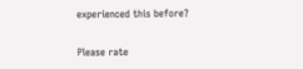experienced this before?

Please rate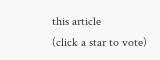this article
(click a star to vote)